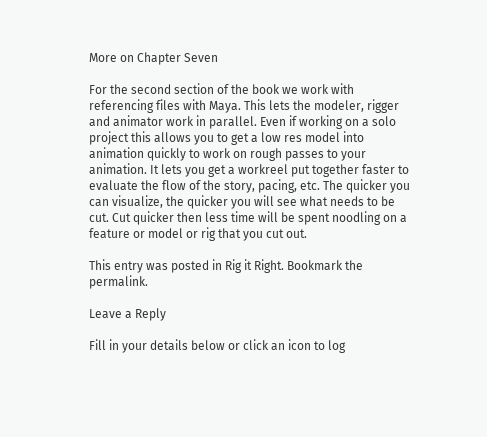More on Chapter Seven

For the second section of the book we work with referencing files with Maya. This lets the modeler, rigger and animator work in parallel. Even if working on a solo project this allows you to get a low res model into animation quickly to work on rough passes to your animation. It lets you get a workreel put together faster to evaluate the flow of the story, pacing, etc. The quicker you can visualize, the quicker you will see what needs to be cut. Cut quicker then less time will be spent noodling on a feature or model or rig that you cut out.

This entry was posted in Rig it Right. Bookmark the permalink.

Leave a Reply

Fill in your details below or click an icon to log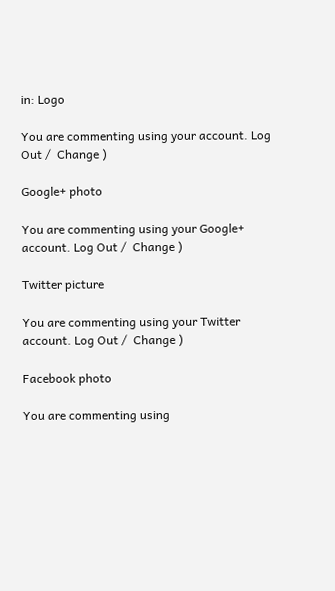in: Logo

You are commenting using your account. Log Out /  Change )

Google+ photo

You are commenting using your Google+ account. Log Out /  Change )

Twitter picture

You are commenting using your Twitter account. Log Out /  Change )

Facebook photo

You are commenting using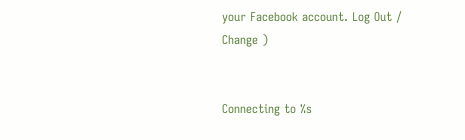your Facebook account. Log Out /  Change )


Connecting to %s